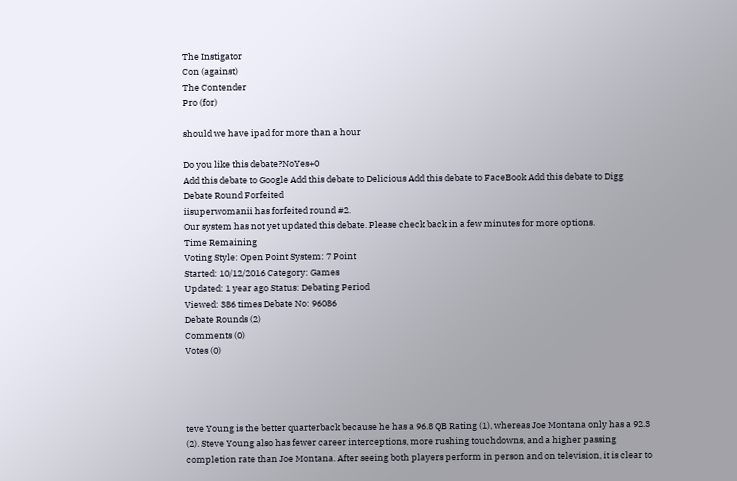The Instigator
Con (against)
The Contender
Pro (for)

should we have ipad for more than a hour

Do you like this debate?NoYes+0
Add this debate to Google Add this debate to Delicious Add this debate to FaceBook Add this debate to Digg
Debate Round Forfeited
iisuperwomanii has forfeited round #2.
Our system has not yet updated this debate. Please check back in a few minutes for more options.
Time Remaining
Voting Style: Open Point System: 7 Point
Started: 10/12/2016 Category: Games
Updated: 1 year ago Status: Debating Period
Viewed: 386 times Debate No: 96086
Debate Rounds (2)
Comments (0)
Votes (0)




teve Young is the better quarterback because he has a 96.8 QB Rating (1), whereas Joe Montana only has a 92.3 (2). Steve Young also has fewer career interceptions, more rushing touchdowns, and a higher passing completion rate than Joe Montana. After seeing both players perform in person and on television, it is clear to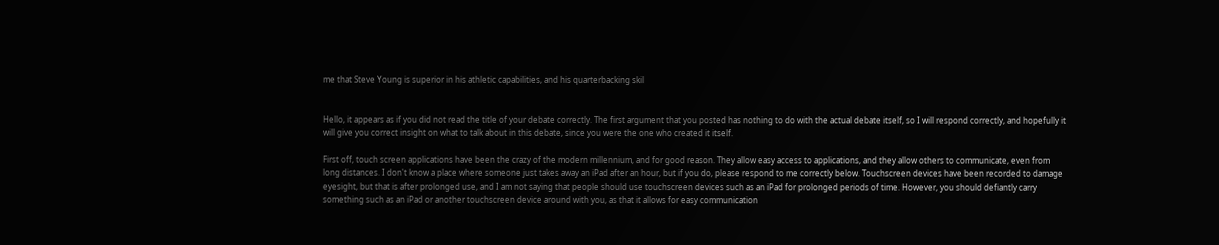me that Steve Young is superior in his athletic capabilities, and his quarterbacking skil


Hello, it appears as if you did not read the title of your debate correctly. The first argument that you posted has nothing to do with the actual debate itself, so I will respond correctly, and hopefully it will give you correct insight on what to talk about in this debate, since you were the one who created it itself.

First off, touch screen applications have been the crazy of the modern millennium, and for good reason. They allow easy access to applications, and they allow others to communicate, even from long distances. I don't know a place where someone just takes away an iPad after an hour, but if you do, please respond to me correctly below. Touchscreen devices have been recorded to damage eyesight, but that is after prolonged use, and I am not saying that people should use touchscreen devices such as an iPad for prolonged periods of time. However, you should defiantly carry something such as an iPad or another touchscreen device around with you, as that it allows for easy communication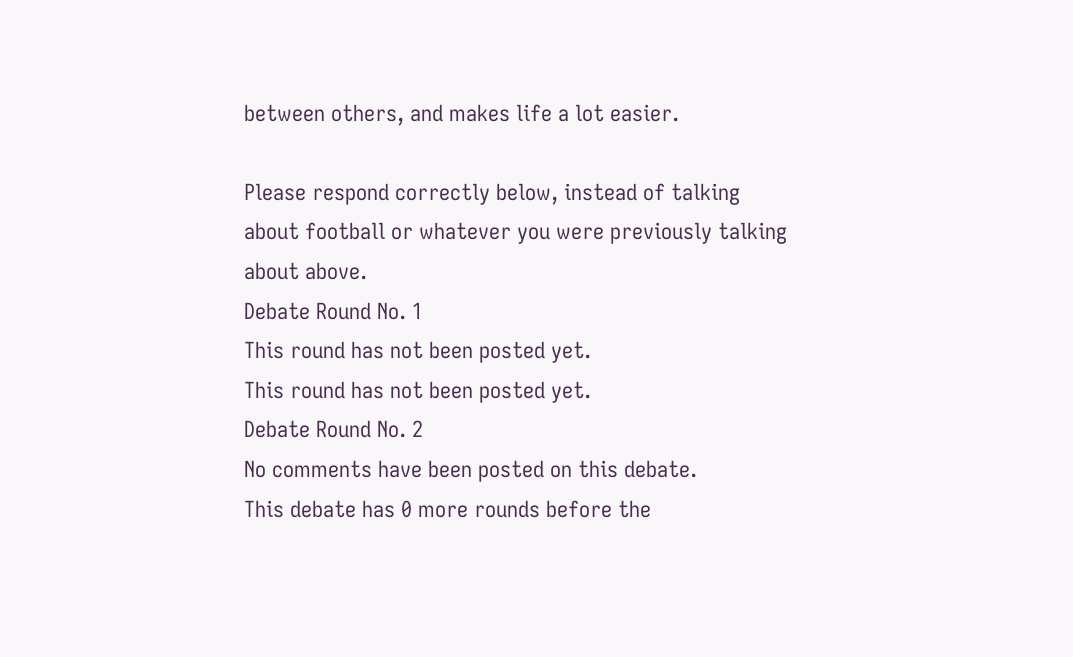between others, and makes life a lot easier.

Please respond correctly below, instead of talking about football or whatever you were previously talking about above.
Debate Round No. 1
This round has not been posted yet.
This round has not been posted yet.
Debate Round No. 2
No comments have been posted on this debate.
This debate has 0 more rounds before the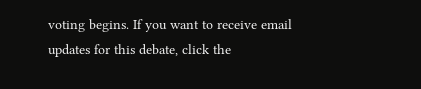voting begins. If you want to receive email updates for this debate, click the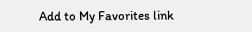Add to My Favorites link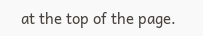at the top of the page.